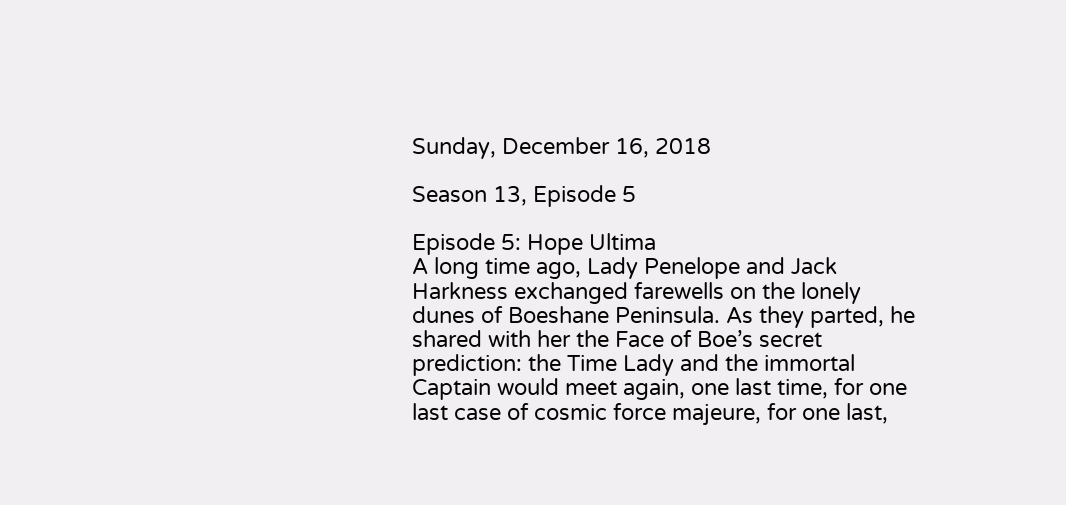Sunday, December 16, 2018

Season 13, Episode 5

Episode 5: Hope Ultima
A long time ago, Lady Penelope and Jack Harkness exchanged farewells on the lonely dunes of Boeshane Peninsula. As they parted, he shared with her the Face of Boe’s secret prediction: the Time Lady and the immortal Captain would meet again, one last time, for one last case of cosmic force majeure, for one last,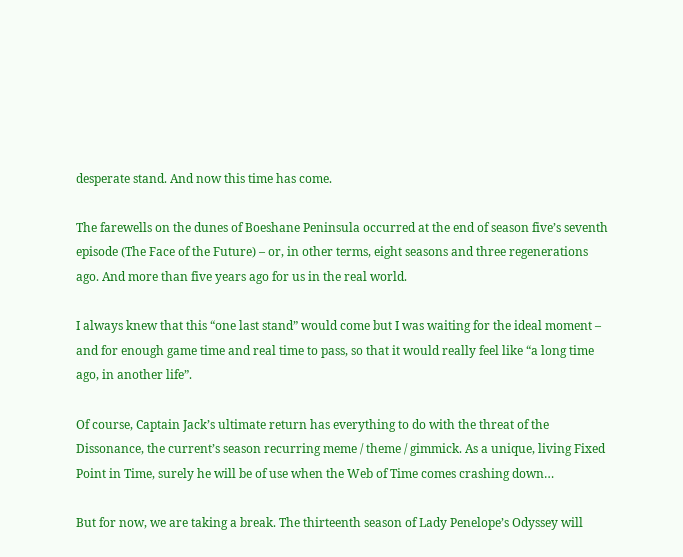desperate stand. And now this time has come.

The farewells on the dunes of Boeshane Peninsula occurred at the end of season five’s seventh episode (The Face of the Future) – or, in other terms, eight seasons and three regenerations ago. And more than five years ago for us in the real world.

I always knew that this “one last stand” would come but I was waiting for the ideal moment – and for enough game time and real time to pass, so that it would really feel like “a long time ago, in another life”.

Of course, Captain Jack’s ultimate return has everything to do with the threat of the Dissonance, the current’s season recurring meme / theme / gimmick. As a unique, living Fixed Point in Time, surely he will be of use when the Web of Time comes crashing down…

But for now, we are taking a break. The thirteenth season of Lady Penelope’s Odyssey will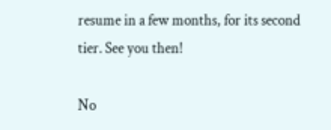resume in a few months, for its second tier. See you then!

No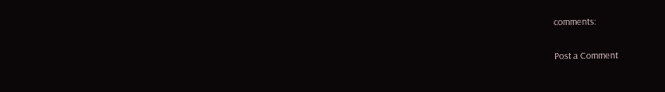comments:

Post a Comment